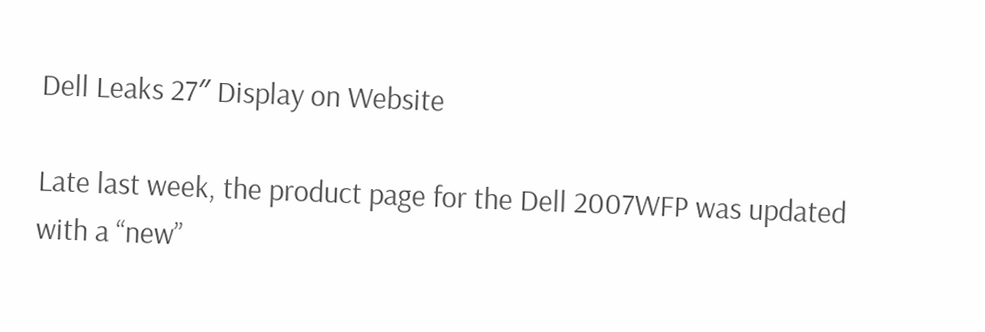Dell Leaks 27″ Display on Website

Late last week, the product page for the Dell 2007WFP was updated with a “new”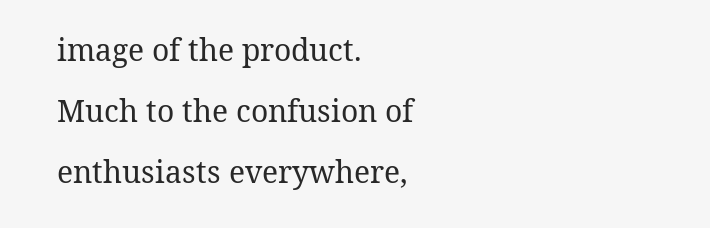image of the product. Much to the confusion of enthusiasts everywhere,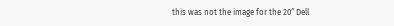this was not the image for the 20″ Dell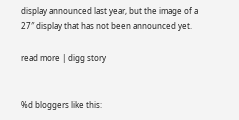display announced last year, but the image of a 27″ display that has not been announced yet.

read more | digg story


%d bloggers like this: